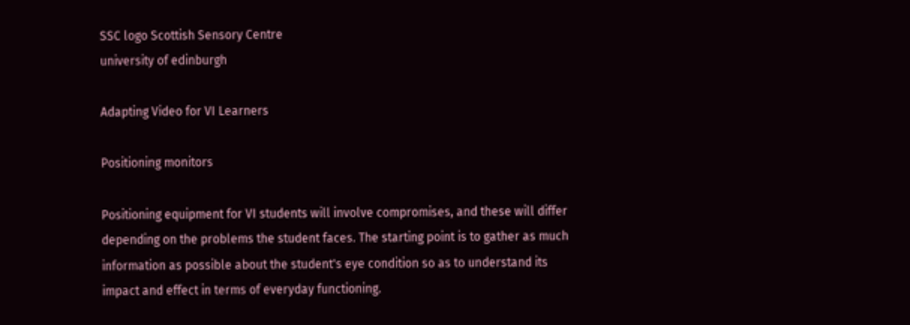SSC logo Scottish Sensory Centre
university of edinburgh

Adapting Video for VI Learners

Positioning monitors

Positioning equipment for VI students will involve compromises, and these will differ depending on the problems the student faces. The starting point is to gather as much information as possible about the student's eye condition so as to understand its impact and effect in terms of everyday functioning.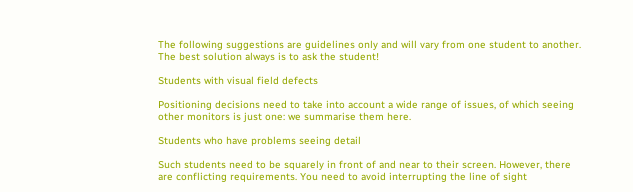The following suggestions are guidelines only and will vary from one student to another. The best solution always is to ask the student!

Students with visual field defects

Positioning decisions need to take into account a wide range of issues, of which seeing other monitors is just one: we summarise them here.

Students who have problems seeing detail

Such students need to be squarely in front of and near to their screen. However, there are conflicting requirements. You need to avoid interrupting the line of sight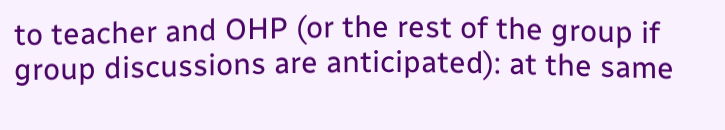to teacher and OHP (or the rest of the group if group discussions are anticipated): at the same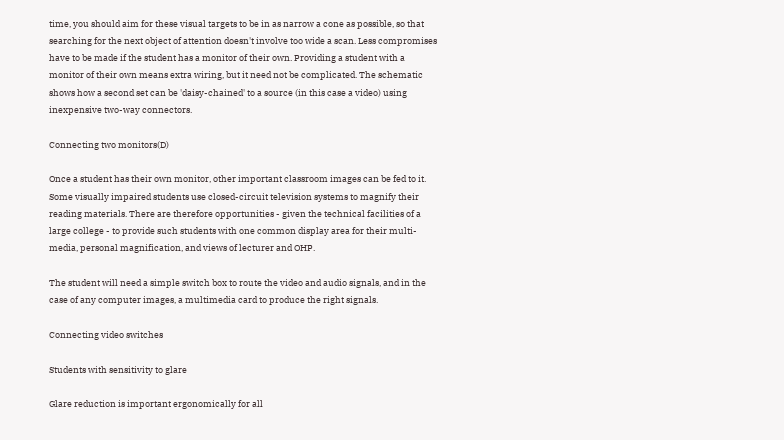time, you should aim for these visual targets to be in as narrow a cone as possible, so that searching for the next object of attention doesn't involve too wide a scan. Less compromises have to be made if the student has a monitor of their own. Providing a student with a monitor of their own means extra wiring, but it need not be complicated. The schematic shows how a second set can be 'daisy-chained' to a source (in this case a video) using inexpensive two-way connectors.

Connecting two monitors(D)

Once a student has their own monitor, other important classroom images can be fed to it. Some visually impaired students use closed-circuit television systems to magnify their reading materials. There are therefore opportunities - given the technical facilities of a large college - to provide such students with one common display area for their multi-media, personal magnification, and views of lecturer and OHP.

The student will need a simple switch box to route the video and audio signals, and in the case of any computer images, a multimedia card to produce the right signals.

Connecting video switches

Students with sensitivity to glare

Glare reduction is important ergonomically for all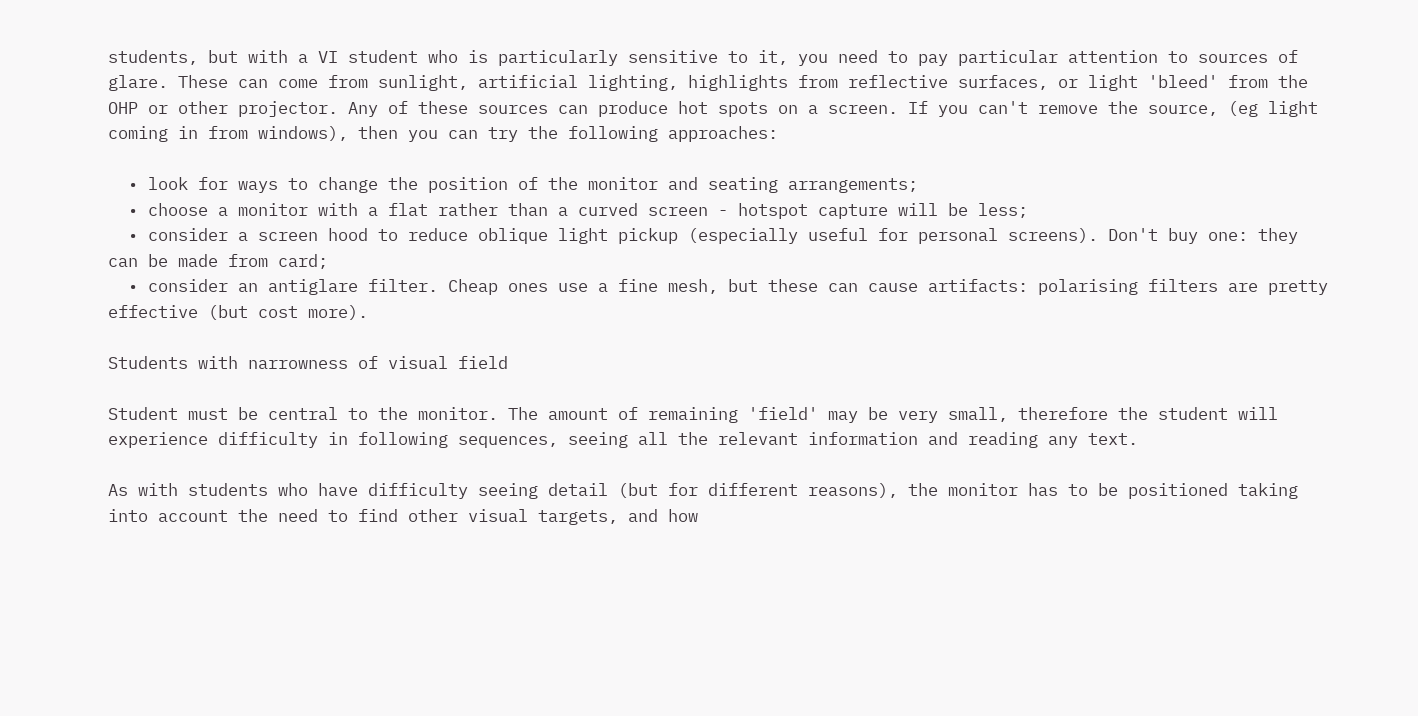students, but with a VI student who is particularly sensitive to it, you need to pay particular attention to sources of glare. These can come from sunlight, artificial lighting, highlights from reflective surfaces, or light 'bleed' from the OHP or other projector. Any of these sources can produce hot spots on a screen. If you can't remove the source, (eg light coming in from windows), then you can try the following approaches:

  • look for ways to change the position of the monitor and seating arrangements;
  • choose a monitor with a flat rather than a curved screen - hotspot capture will be less;
  • consider a screen hood to reduce oblique light pickup (especially useful for personal screens). Don't buy one: they can be made from card;
  • consider an antiglare filter. Cheap ones use a fine mesh, but these can cause artifacts: polarising filters are pretty effective (but cost more).

Students with narrowness of visual field

Student must be central to the monitor. The amount of remaining 'field' may be very small, therefore the student will experience difficulty in following sequences, seeing all the relevant information and reading any text.

As with students who have difficulty seeing detail (but for different reasons), the monitor has to be positioned taking into account the need to find other visual targets, and how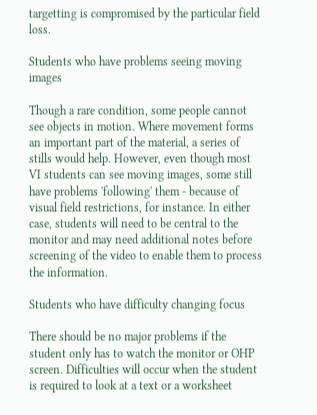targetting is compromised by the particular field loss.

Students who have problems seeing moving images

Though a rare condition, some people cannot see objects in motion. Where movement forms an important part of the material, a series of stills would help. However, even though most VI students can see moving images, some still have problems 'following' them - because of visual field restrictions, for instance. In either case, students will need to be central to the monitor and may need additional notes before screening of the video to enable them to process the information.

Students who have difficulty changing focus

There should be no major problems if the student only has to watch the monitor or OHP screen. Difficulties will occur when the student is required to look at a text or a worksheet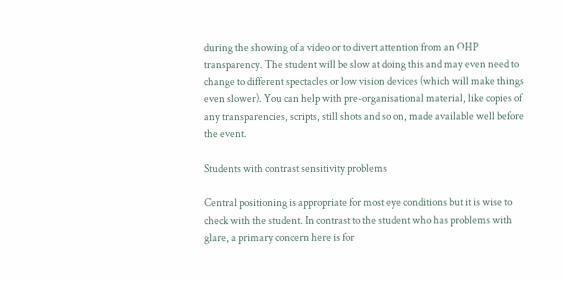during the showing of a video or to divert attention from an OHP transparency. The student will be slow at doing this and may even need to change to different spectacles or low vision devices (which will make things even slower). You can help with pre-organisational material, like copies of any transparencies, scripts, still shots and so on, made available well before the event.

Students with contrast sensitivity problems

Central positioning is appropriate for most eye conditions but it is wise to check with the student. In contrast to the student who has problems with glare, a primary concern here is for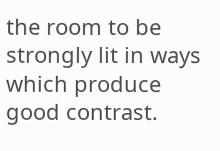the room to be strongly lit in ways which produce good contrast.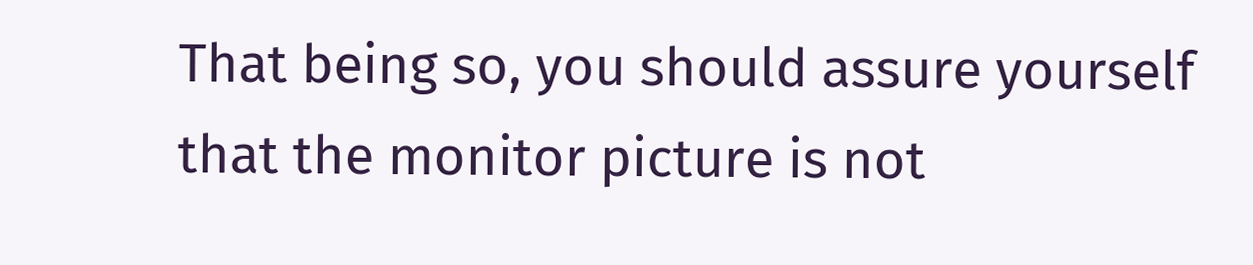That being so, you should assure yourself that the monitor picture is not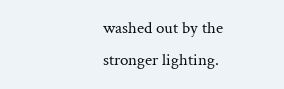washed out by the stronger lighting.